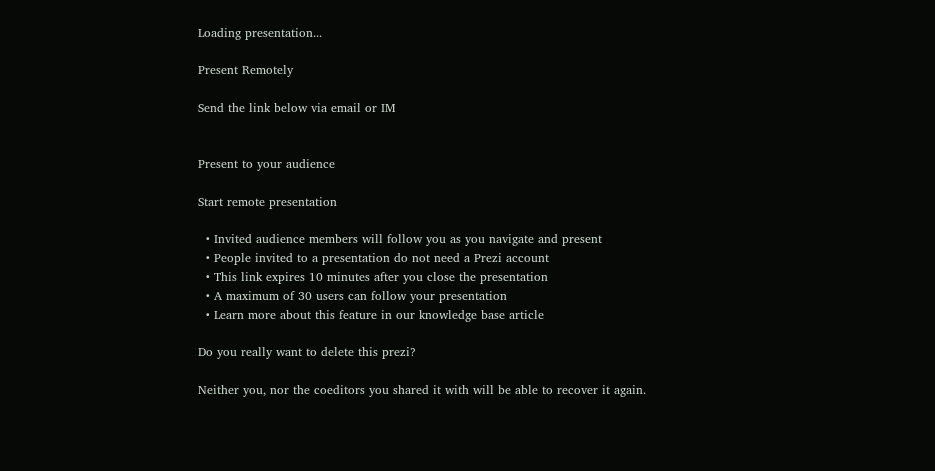Loading presentation...

Present Remotely

Send the link below via email or IM


Present to your audience

Start remote presentation

  • Invited audience members will follow you as you navigate and present
  • People invited to a presentation do not need a Prezi account
  • This link expires 10 minutes after you close the presentation
  • A maximum of 30 users can follow your presentation
  • Learn more about this feature in our knowledge base article

Do you really want to delete this prezi?

Neither you, nor the coeditors you shared it with will be able to recover it again.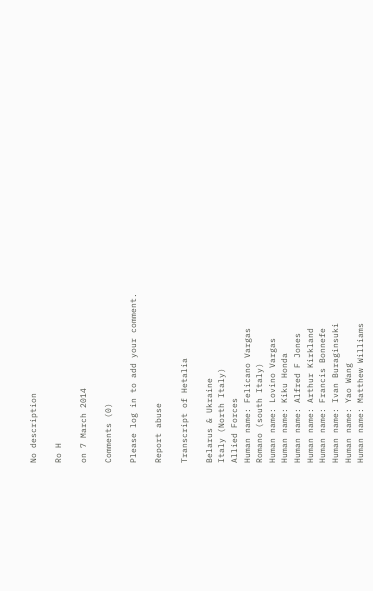No description

Ro H

on 7 March 2014

Comments (0)

Please log in to add your comment.

Report abuse

Transcript of Hetalia

Belarus & Ukraine
Italy (North Italy)
Allied Forces
Human name: Felicano Vargas
Romano (south Italy)
Human name: Lovino Vargas
Human name: Kiku Honda
Human name: Alfred F Jones
Human name: Arthur Kirkland
Human name: Francis Bonnefe
Human name: Ivan Buraginsuki
Human name: Yao Wang
Human name: Matthew Williams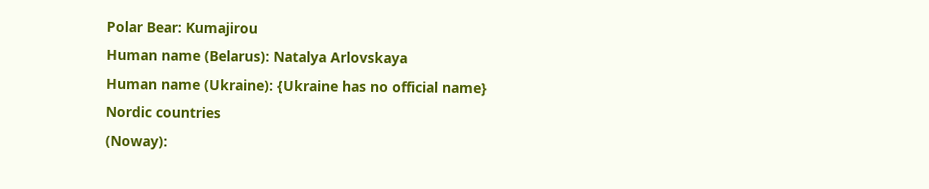Polar Bear: Kumajirou
Human name (Belarus): Natalya Arlovskaya
Human name (Ukraine): {Ukraine has no official name}
Nordic countries
(Noway):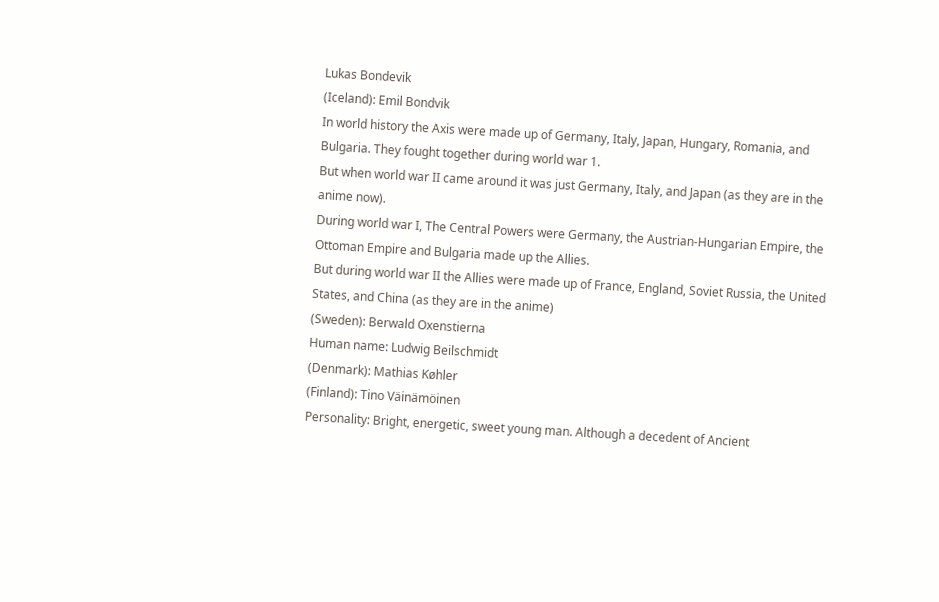Lukas Bondevik
(Iceland): Emil Bondvik
In world history the Axis were made up of Germany, Italy, Japan, Hungary, Romania, and Bulgaria. They fought together during world war 1.
But when world war II came around it was just Germany, Italy, and Japan (as they are in the anime now).
During world war I, The Central Powers were Germany, the Austrian-Hungarian Empire, the Ottoman Empire and Bulgaria made up the Allies.
But during world war II the Allies were made up of France, England, Soviet Russia, the United States, and China (as they are in the anime)
(Sweden): Berwald Oxenstierna
Human name: Ludwig Beilschmidt
(Denmark): Mathias Køhler
(Finland): Tino Väinämöinen
Personality: Bright, energetic, sweet young man. Although a decedent of Ancient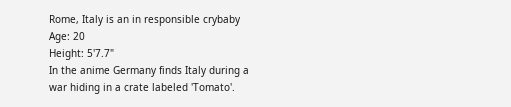Rome, Italy is an in responsible crybaby
Age: 20
Height: 5'7.7"
In the anime Germany finds Italy during a war hiding in a crate labeled 'Tomato'.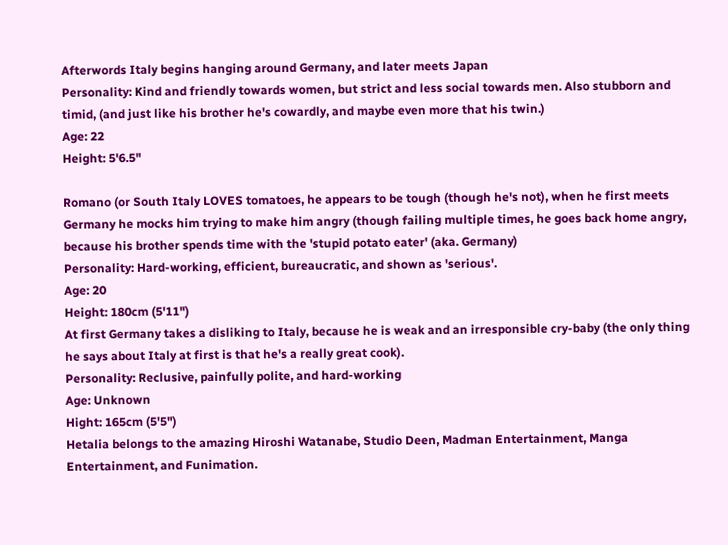Afterwords Italy begins hanging around Germany, and later meets Japan
Personality: Kind and friendly towards women, but strict and less social towards men. Also stubborn and timid, (and just like his brother he's cowardly, and maybe even more that his twin.)
Age: 22
Height: 5'6.5"

Romano (or South Italy LOVES tomatoes, he appears to be tough (though he's not), when he first meets Germany he mocks him trying to make him angry (though failing multiple times, he goes back home angry, because his brother spends time with the 'stupid potato eater' (aka. Germany)
Personality: Hard-working, efficient, bureaucratic, and shown as 'serious'.
Age: 20
Height: 180cm (5'11")
At first Germany takes a disliking to Italy, because he is weak and an irresponsible cry-baby (the only thing he says about Italy at first is that he's a really great cook).
Personality: Reclusive, painfully polite, and hard-working
Age: Unknown
Hight: 165cm (5'5")
Hetalia belongs to the amazing Hiroshi Watanabe, Studio Deen, Madman Entertainment, Manga Entertainment, and Funimation.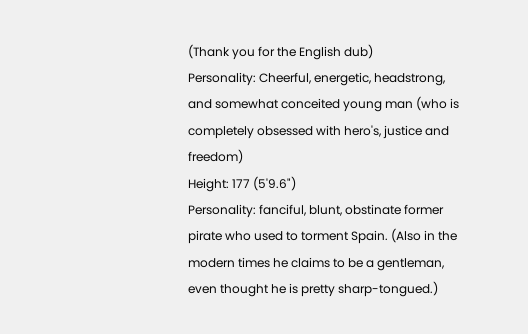(Thank you for the English dub)
Personality: Cheerful, energetic, headstrong, and somewhat conceited young man (who is completely obsessed with hero's, justice and freedom)
Height: 177 (5'9.6")
Personality: fanciful, blunt, obstinate former pirate who used to torment Spain. (Also in the modern times he claims to be a gentleman, even thought he is pretty sharp-tongued.)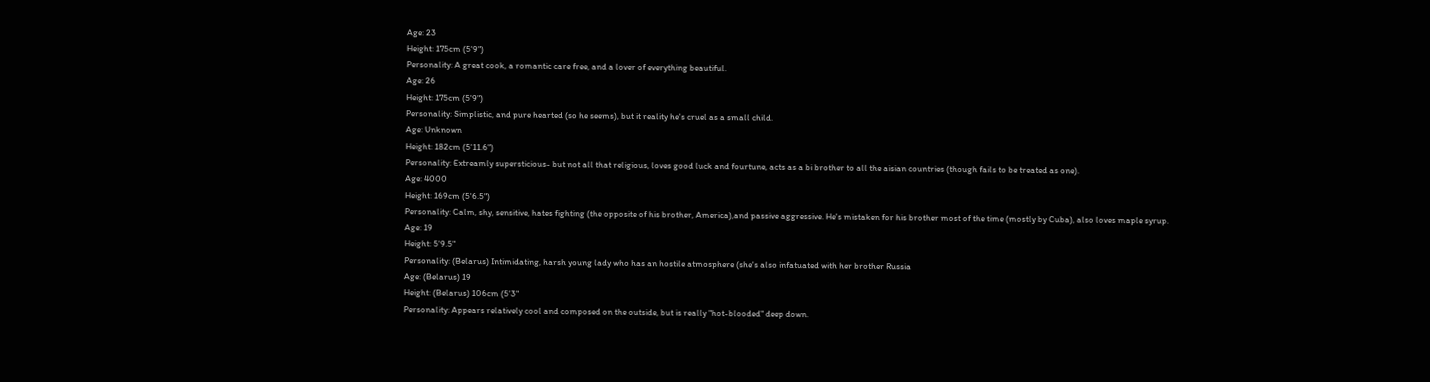Age: 23
Height: 175cm (5'9")
Personality: A great cook, a romantic care free, and a lover of everything beautiful.
Age: 26
Height: 175cm (5'9")
Personality: Simplistic, and pure hearted (so he seems), but it reality he's cruel as a small child.
Age: Unknown
Height: 182cm (5'11.6")
Personality: Extreamly supersticious- but not all that religious, loves good luck and fourtune, acts as a bi brother to all the aisian countries (though fails to be treated as one).
Age: 4000
Height: 169cm (5'6.5")
Personality: Calm, shy, sensitive, hates fighting (the opposite of his brother, America),and passive aggressive. He's mistaken for his brother most of the time (mostly by Cuba), also loves maple syrup.
Age: 19
Height: 5'9.5"
Personality: (Belarus) Intimidating, harsh young lady who has an hostile atmosphere (she's also infatuated with her brother Russia
Age: (Belarus) 19
Height: (Belarus) 106cm (5'3"
Personality: Appears relatively cool and composed on the outside, but is really "hot-blooded" deep down.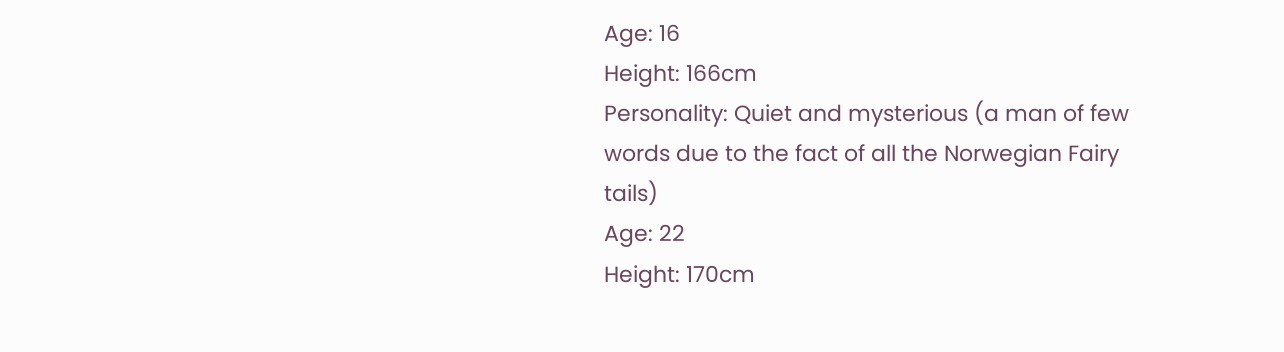Age: 16
Height: 166cm
Personality: Quiet and mysterious (a man of few words due to the fact of all the Norwegian Fairy tails)
Age: 22
Height: 170cm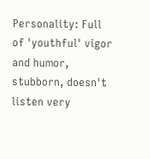Personality: Full of 'youthful' vigor and humor, stubborn, doesn't listen very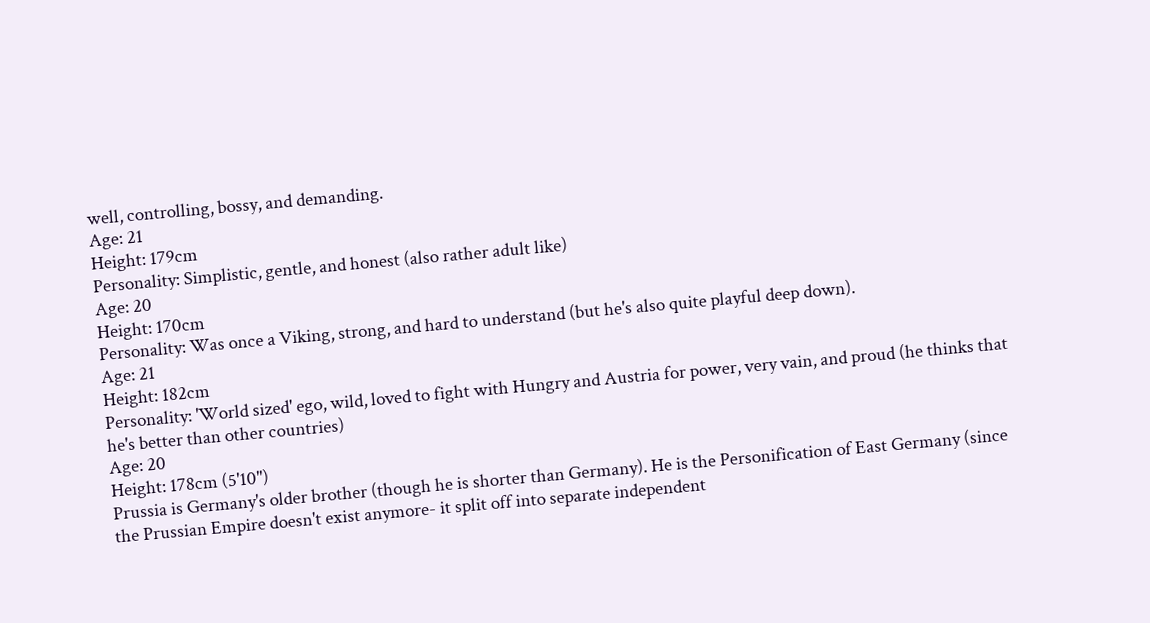well, controlling, bossy, and demanding.
Age: 21
Height: 179cm
Personality: Simplistic, gentle, and honest (also rather adult like)
Age: 20
Height: 170cm
Personality: Was once a Viking, strong, and hard to understand (but he's also quite playful deep down).
Age: 21
Height: 182cm
Personality: 'World sized' ego, wild, loved to fight with Hungry and Austria for power, very vain, and proud (he thinks that he's better than other countries)
Age: 20
Height: 178cm (5'10")
Prussia is Germany's older brother (though he is shorter than Germany). He is the Personification of East Germany (since the Prussian Empire doesn't exist anymore- it split off into separate independent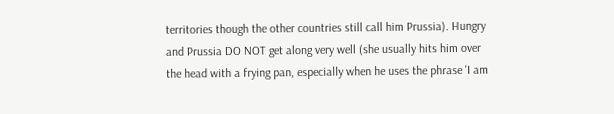territories though the other countries still call him Prussia). Hungry and Prussia DO NOT get along very well (she usually hits him over the head with a frying pan, especially when he uses the phrase 'I am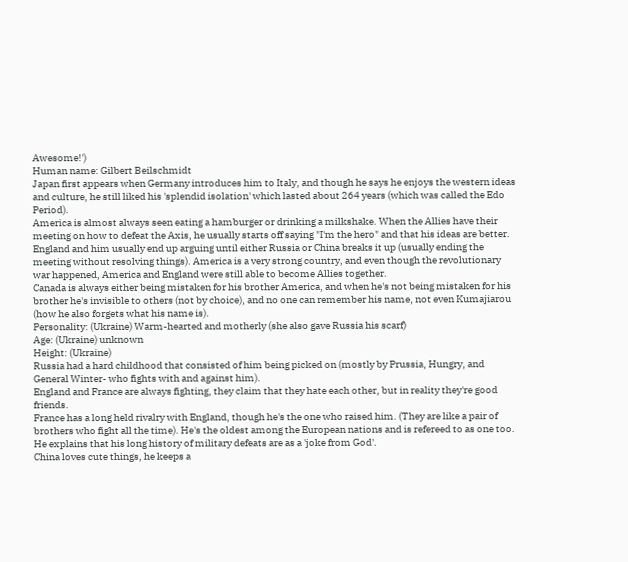Awesome!')
Human name: Gilbert Beilschmidt
Japan first appears when Germany introduces him to Italy, and though he says he enjoys the western ideas and culture, he still liked his 'splendid isolation' which lasted about 264 years (which was called the Edo Period).
America is almost always seen eating a hamburger or drinking a milkshake. When the Allies have their meeting on how to defeat the Axis, he usually starts off saying "I'm the hero" and that his ideas are better. England and him usually end up arguing until either Russia or China breaks it up (usually ending the meeting without resolving things). America is a very strong country, and even though the revolutionary war happened, America and England were still able to become Allies together.
Canada is always either being mistaken for his brother America, and when he's not being mistaken for his brother he's invisible to others (not by choice), and no one can remember his name, not even Kumajiarou (how he also forgets what his name is).
Personality: (Ukraine) Warm-hearted and motherly (she also gave Russia his scarf)
Age: (Ukraine) unknown
Height: (Ukraine)
Russia had a hard childhood that consisted of him being picked on (mostly by Prussia, Hungry, and General Winter- who fights with and against him).
England and France are always fighting, they claim that they hate each other, but in reality they're good friends.
France has a long held rivalry with England, though he's the one who raised him. (They are like a pair of brothers who fight all the time). He's the oldest among the European nations and is refereed to as one too. He explains that his long history of military defeats are as a 'joke from God'.
China loves cute things, he keeps a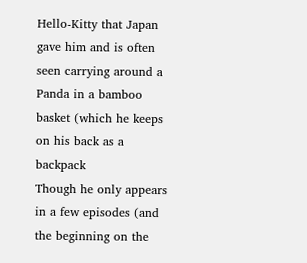Hello-Kitty that Japan gave him and is often seen carrying around a Panda in a bamboo basket (which he keeps on his back as a backpack
Though he only appears in a few episodes (and the beginning on the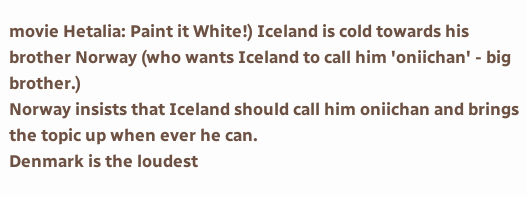movie Hetalia: Paint it White!) Iceland is cold towards his brother Norway (who wants Iceland to call him 'oniichan' - big brother.)
Norway insists that Iceland should call him oniichan and brings the topic up when ever he can.
Denmark is the loudest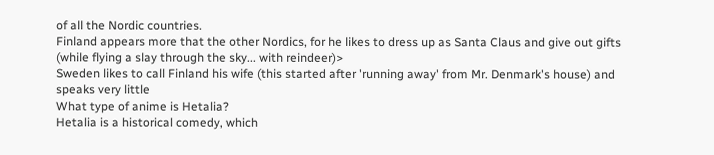of all the Nordic countries.
Finland appears more that the other Nordics, for he likes to dress up as Santa Claus and give out gifts (while flying a slay through the sky... with reindeer)>
Sweden likes to call Finland his wife (this started after 'running away' from Mr. Denmark's house) and speaks very little
What type of anime is Hetalia?
Hetalia is a historical comedy, which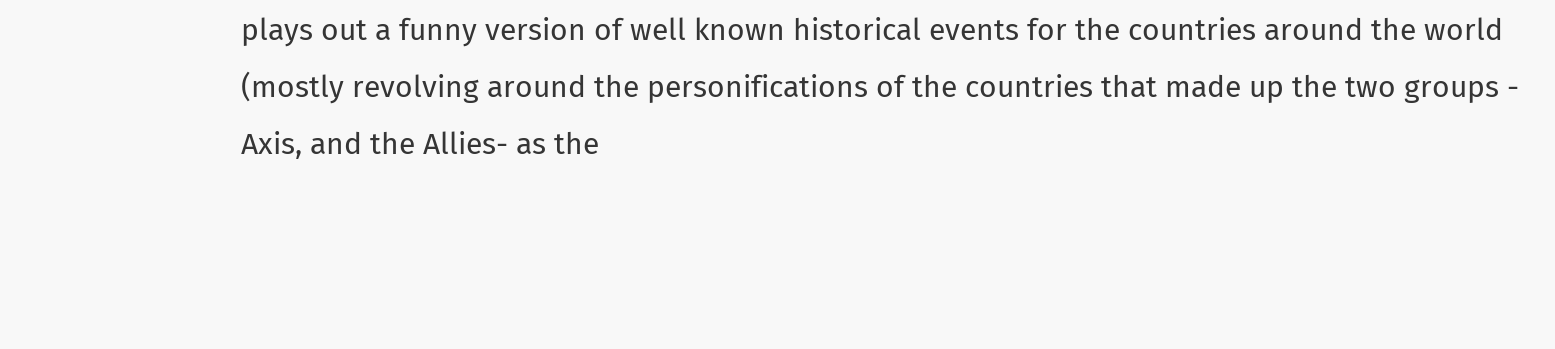plays out a funny version of well known historical events for the countries around the world (mostly revolving around the personifications of the countries that made up the two groups - Axis, and the Allies- as the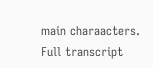main charaacters.
Full transcript